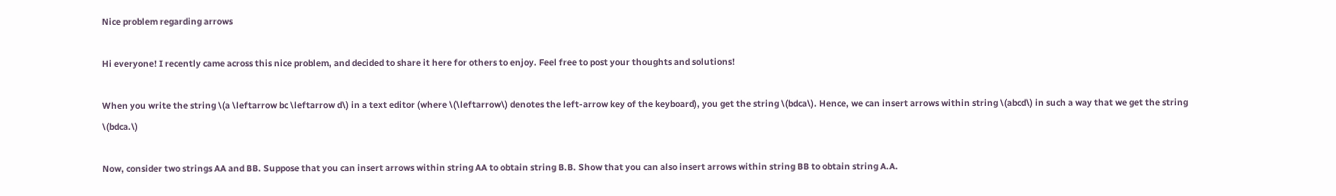Nice problem regarding arrows

Hi everyone! I recently came across this nice problem, and decided to share it here for others to enjoy. Feel free to post your thoughts and solutions!

When you write the string \(a \leftarrow bc \leftarrow d\) in a text editor (where \(\leftarrow\) denotes the left-arrow key of the keyboard), you get the string \(bdca\). Hence, we can insert arrows within string \(abcd\) in such a way that we get the string \(bdca.\)

Now, consider two strings AA and BB. Suppose that you can insert arrows within string AA to obtain string B.B. Show that you can also insert arrows within string BB to obtain string A.A.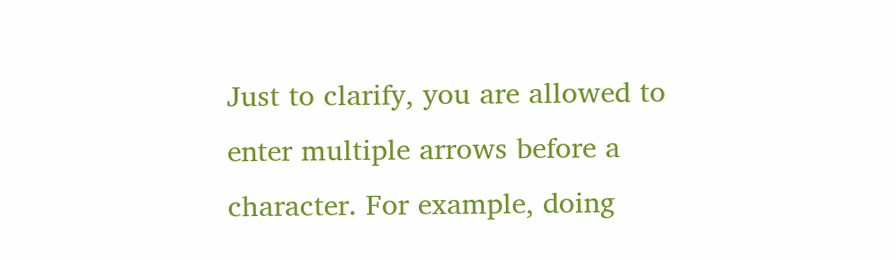Just to clarify, you are allowed to enter multiple arrows before a character. For example, doing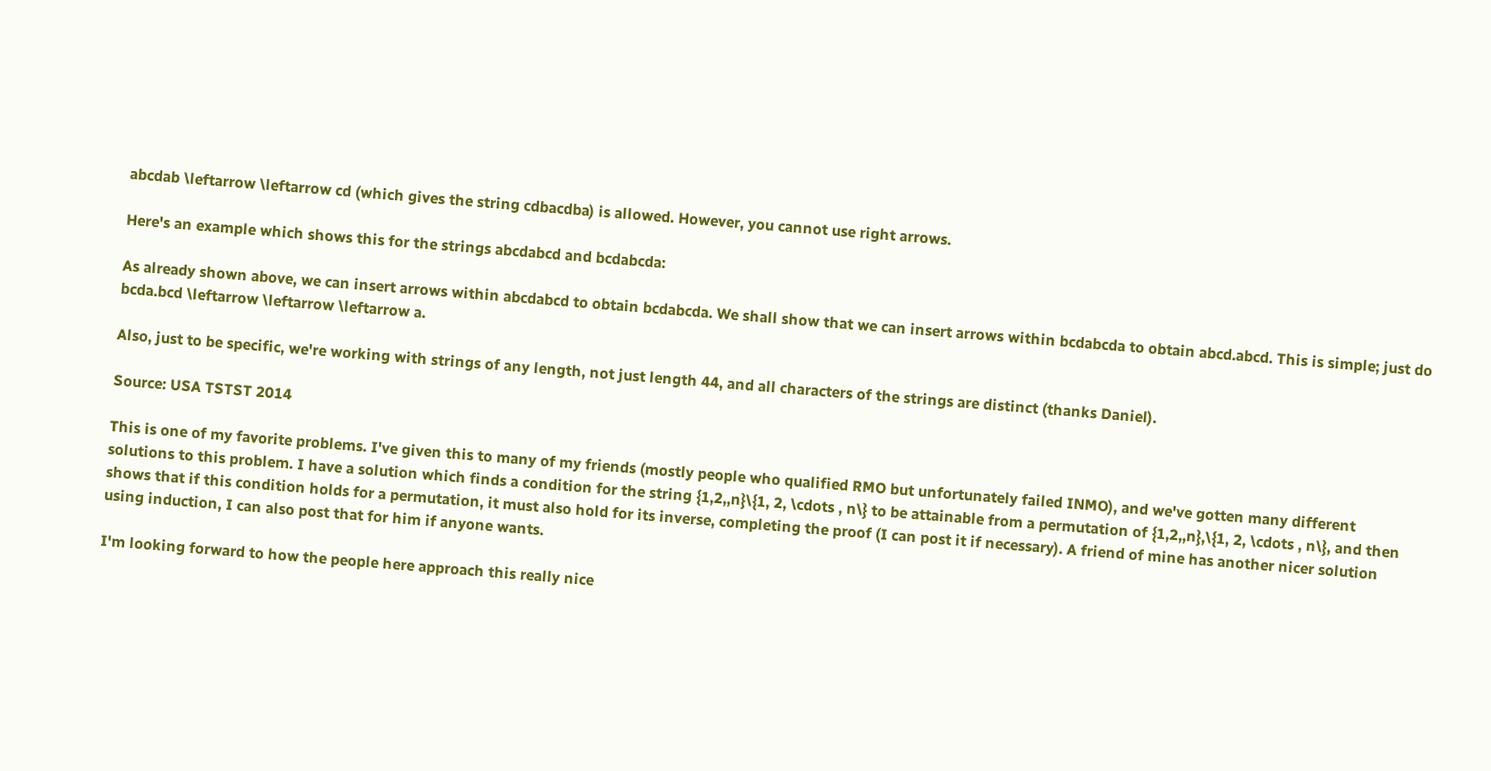abcdab \leftarrow \leftarrow cd (which gives the string cdbacdba) is allowed. However, you cannot use right arrows.

Here's an example which shows this for the strings abcdabcd and bcdabcda:

As already shown above, we can insert arrows within abcdabcd to obtain bcdabcda. We shall show that we can insert arrows within bcdabcda to obtain abcd.abcd. This is simple; just do bcda.bcd \leftarrow \leftarrow \leftarrow a.

Also, just to be specific, we're working with strings of any length, not just length 44, and all characters of the strings are distinct (thanks Daniel).

Source: USA TSTST 2014

This is one of my favorite problems. I've given this to many of my friends (mostly people who qualified RMO but unfortunately failed INMO), and we've gotten many different solutions to this problem. I have a solution which finds a condition for the string {1,2,,n}\{1, 2, \cdots , n\} to be attainable from a permutation of {1,2,,n},\{1, 2, \cdots , n\}, and then shows that if this condition holds for a permutation, it must also hold for its inverse, completing the proof (I can post it if necessary). A friend of mine has another nicer solution using induction, I can also post that for him if anyone wants.

I'm looking forward to how the people here approach this really nice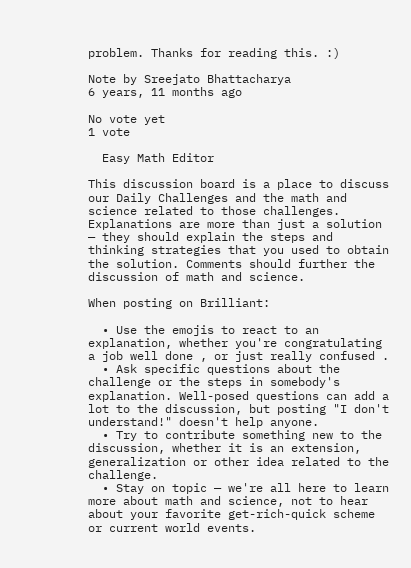problem. Thanks for reading this. :)

Note by Sreejato Bhattacharya
6 years, 11 months ago

No vote yet
1 vote

  Easy Math Editor

This discussion board is a place to discuss our Daily Challenges and the math and science related to those challenges. Explanations are more than just a solution — they should explain the steps and thinking strategies that you used to obtain the solution. Comments should further the discussion of math and science.

When posting on Brilliant:

  • Use the emojis to react to an explanation, whether you're congratulating a job well done , or just really confused .
  • Ask specific questions about the challenge or the steps in somebody's explanation. Well-posed questions can add a lot to the discussion, but posting "I don't understand!" doesn't help anyone.
  • Try to contribute something new to the discussion, whether it is an extension, generalization or other idea related to the challenge.
  • Stay on topic — we're all here to learn more about math and science, not to hear about your favorite get-rich-quick scheme or current world events.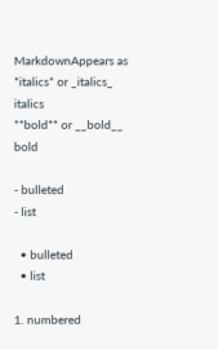MarkdownAppears as
*italics* or _italics_ italics
**bold** or __bold__ bold

- bulleted
- list

  • bulleted
  • list

1. numbered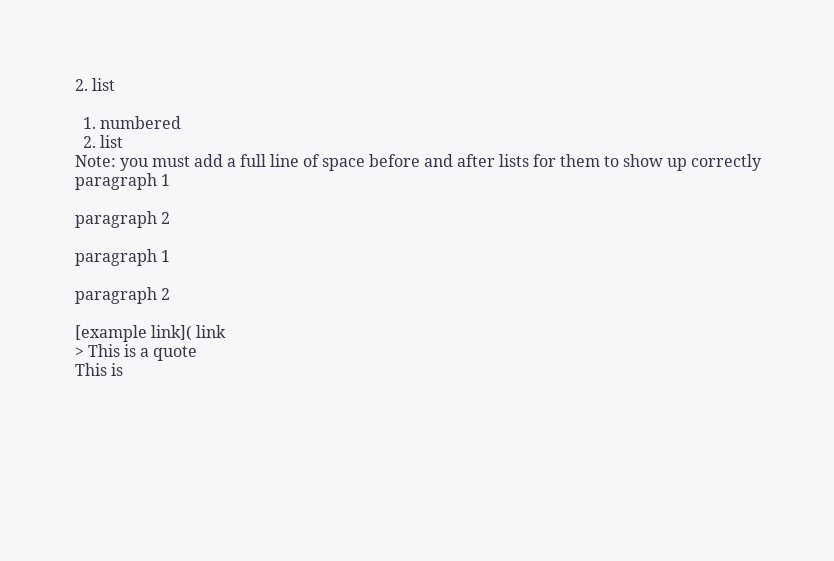2. list

  1. numbered
  2. list
Note: you must add a full line of space before and after lists for them to show up correctly
paragraph 1

paragraph 2

paragraph 1

paragraph 2

[example link]( link
> This is a quote
This is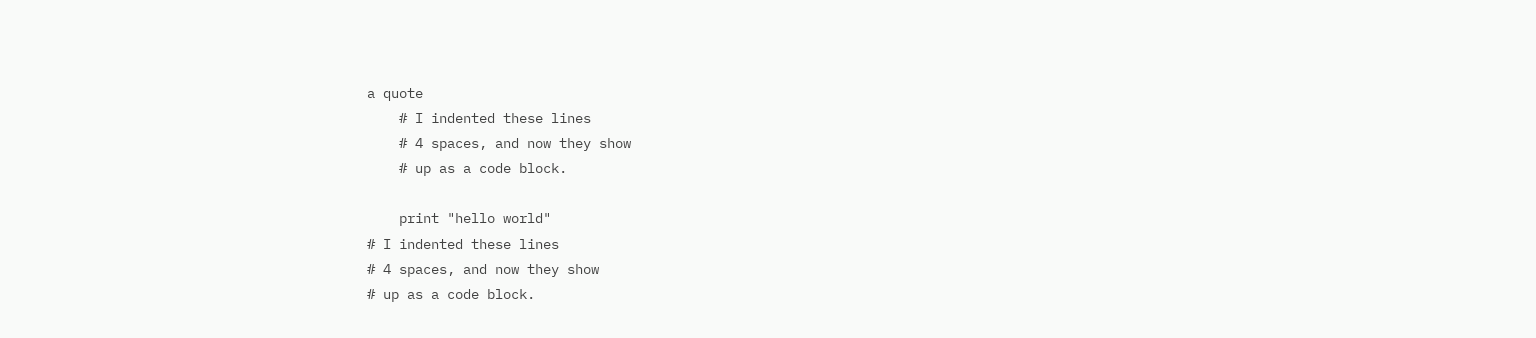a quote
    # I indented these lines
    # 4 spaces, and now they show
    # up as a code block.

    print "hello world"
# I indented these lines
# 4 spaces, and now they show
# up as a code block.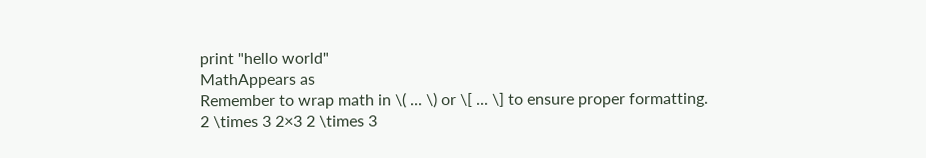print "hello world"
MathAppears as
Remember to wrap math in \( ... \) or \[ ... \] to ensure proper formatting.
2 \times 3 2×3 2 \times 3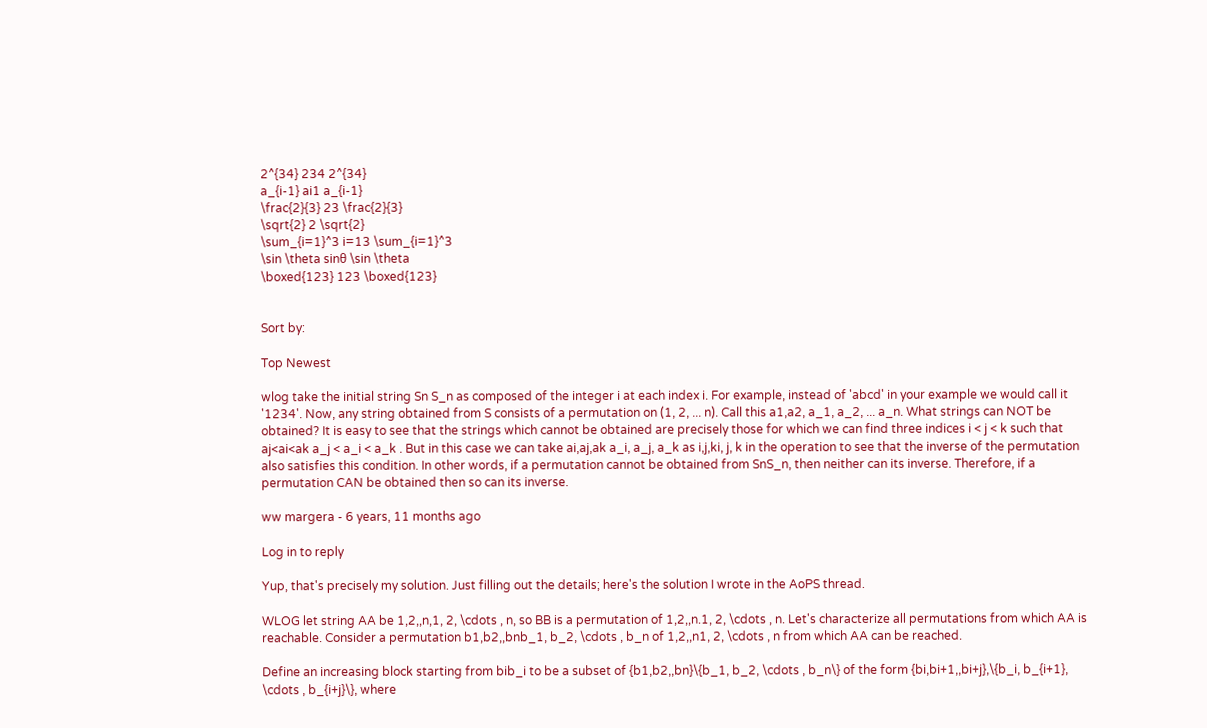2^{34} 234 2^{34}
a_{i-1} ai1 a_{i-1}
\frac{2}{3} 23 \frac{2}{3}
\sqrt{2} 2 \sqrt{2}
\sum_{i=1}^3 i=13 \sum_{i=1}^3
\sin \theta sinθ \sin \theta
\boxed{123} 123 \boxed{123}


Sort by:

Top Newest

wlog take the initial string Sn S_n as composed of the integer i at each index i. For example, instead of 'abcd' in your example we would call it '1234'. Now, any string obtained from S consists of a permutation on (1, 2, ... n). Call this a1,a2, a_1, a_2, ... a_n. What strings can NOT be obtained? It is easy to see that the strings which cannot be obtained are precisely those for which we can find three indices i < j < k such that aj<ai<ak a_j < a_i < a_k . But in this case we can take ai,aj,ak a_i, a_j, a_k as i,j,ki, j, k in the operation to see that the inverse of the permutation also satisfies this condition. In other words, if a permutation cannot be obtained from SnS_n, then neither can its inverse. Therefore, if a permutation CAN be obtained then so can its inverse.

ww margera - 6 years, 11 months ago

Log in to reply

Yup, that's precisely my solution. Just filling out the details; here's the solution I wrote in the AoPS thread.

WLOG let string AA be 1,2,,n,1, 2, \cdots , n, so BB is a permutation of 1,2,,n.1, 2, \cdots , n. Let's characterize all permutations from which AA is reachable. Consider a permutation b1,b2,,bnb_1, b_2, \cdots , b_n of 1,2,,n1, 2, \cdots , n from which AA can be reached.

Define an increasing block starting from bib_i to be a subset of {b1,b2,,bn}\{b_1, b_2, \cdots , b_n\} of the form {bi,bi+1,,bi+j},\{b_i, b_{i+1}, \cdots , b_{i+j}\}, where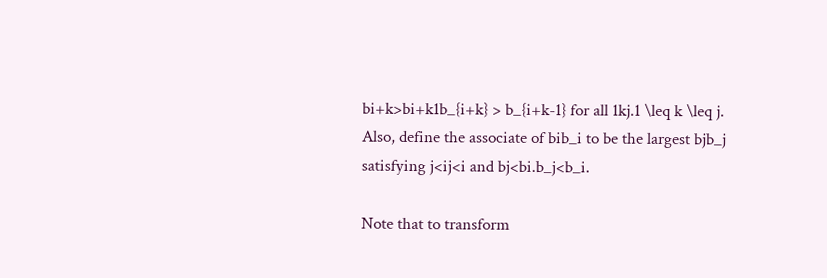bi+k>bi+k1b_{i+k} > b_{i+k-1} for all 1kj.1 \leq k \leq j. Also, define the associate of bib_i to be the largest bjb_j satisfying j<ij<i and bj<bi.b_j<b_i.

Note that to transform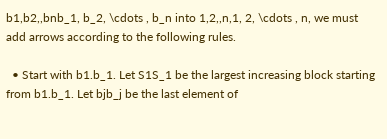b1,b2,,bnb_1, b_2, \cdots , b_n into 1,2,,n,1, 2, \cdots , n, we must add arrows according to the following rules.

  • Start with b1.b_1. Let S1S_1 be the largest increasing block starting from b1.b_1. Let bjb_j be the last element of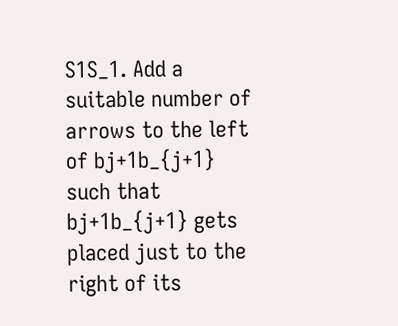S1S_1. Add a suitable number of arrows to the left of bj+1b_{j+1} such that bj+1b_{j+1} gets placed just to the right of its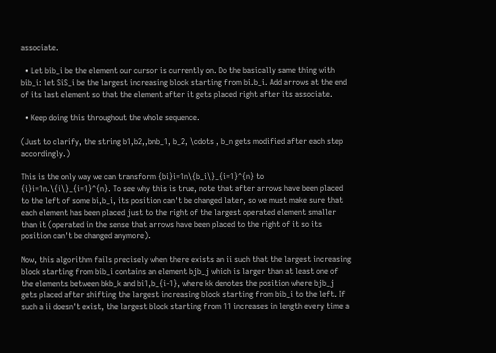associate.

  • Let bib_i be the element our cursor is currently on. Do the basically same thing with bib_i: let SiS_i be the largest increasing block starting from bi.b_i. Add arrows at the end of its last element so that the element after it gets placed right after its associate.

  • Keep doing this throughout the whole sequence.

(Just to clarify, the string b1,b2,,bnb_1, b_2, \cdots , b_n gets modified after each step accordingly.)

This is the only way we can transform {bi}i=1n\{b_i\}_{i=1}^{n} to {i}i=1n.\{i\}_{i=1}^{n}. To see why this is true, note that after arrows have been placed to the left of some bi,b_i, its position can't be changed later, so we must make sure that each element has been placed just to the right of the largest operated element smaller than it (operated in the sense that arrows have been placed to the right of it so its position can't be changed anymore).

Now, this algorithm fails precisely when there exists an ii such that the largest increasing block starting from bib_i contains an element bjb_j which is larger than at least one of the elements between bkb_k and bi1,b_{i-1}, where kk denotes the position where bjb_j gets placed after shifting the largest increasing block starting from bib_i to the left. If such a ii doesn't exist, the largest block starting from 11 increases in length every time a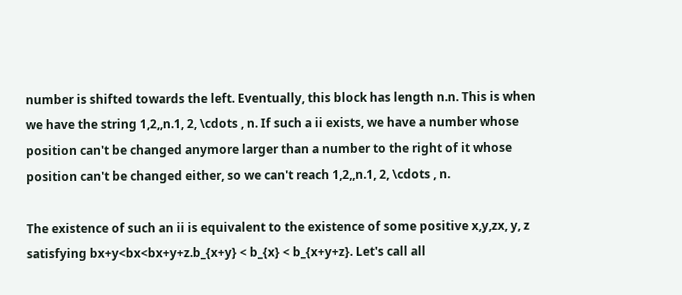number is shifted towards the left. Eventually, this block has length n.n. This is when we have the string 1,2,,n.1, 2, \cdots , n. If such a ii exists, we have a number whose position can't be changed anymore larger than a number to the right of it whose position can't be changed either, so we can't reach 1,2,,n.1, 2, \cdots , n.

The existence of such an ii is equivalent to the existence of some positive x,y,zx, y, z satisfying bx+y<bx<bx+y+z.b_{x+y} < b_{x} < b_{x+y+z}. Let's call all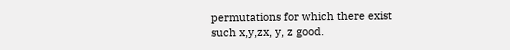permutations for which there exist such x,y,zx, y, z good.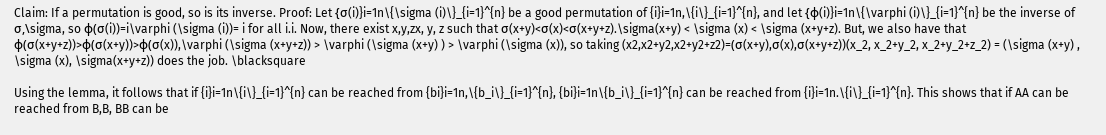Claim: If a permutation is good, so is its inverse. Proof: Let {σ(i)}i=1n\{\sigma (i)\}_{i=1}^{n} be a good permutation of {i}i=1n,\{i\}_{i=1}^{n}, and let {φ(i)}i=1n\{\varphi (i)\}_{i=1}^{n} be the inverse of σ,\sigma, so φ(σ(i))=i\varphi (\sigma (i))= i for all i.i. Now, there exist x,y,zx, y, z such that σ(x+y)<σ(x)<σ(x+y+z).\sigma(x+y) < \sigma (x) < \sigma (x+y+z). But, we also have that φ(σ(x+y+z))>φ(σ(x+y))>φ(σ(x)),\varphi (\sigma (x+y+z)) > \varphi (\sigma (x+y) ) > \varphi (\sigma (x)), so taking (x2,x2+y2,x2+y2+z2)=(σ(x+y),σ(x),σ(x+y+z))(x_2, x_2+y_2, x_2+y_2+z_2) = (\sigma (x+y) , \sigma (x), \sigma(x+y+z)) does the job. \blacksquare

Using the lemma, it follows that if {i}i=1n\{i\}_{i=1}^{n} can be reached from {bi}i=1n,\{b_i\}_{i=1}^{n}, {bi}i=1n\{b_i\}_{i=1}^{n} can be reached from {i}i=1n.\{i\}_{i=1}^{n}. This shows that if AA can be reached from B,B, BB can be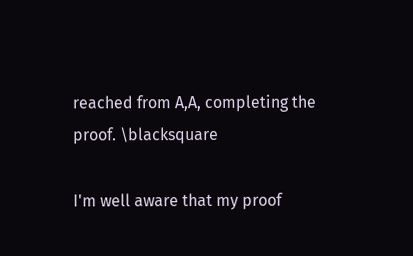reached from A,A, completing the proof. \blacksquare

I'm well aware that my proof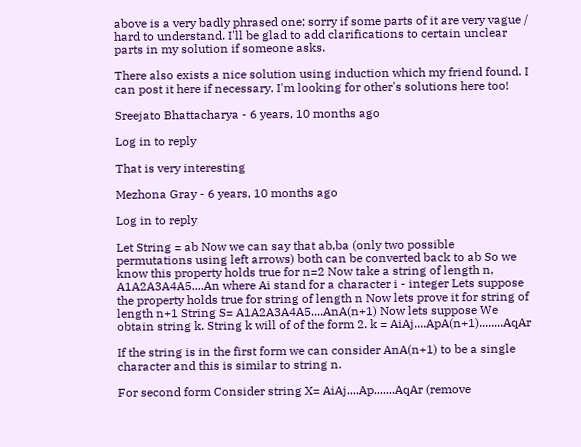above is a very badly phrased one; sorry if some parts of it are very vague / hard to understand. I'll be glad to add clarifications to certain unclear parts in my solution if someone asks.

There also exists a nice solution using induction which my friend found. I can post it here if necessary. I'm looking for other's solutions here too!

Sreejato Bhattacharya - 6 years, 10 months ago

Log in to reply

That is very interesting

Mezhona Gray - 6 years, 10 months ago

Log in to reply

Let String = ab Now we can say that ab,ba (only two possible permutations using left arrows) both can be converted back to ab So we know this property holds true for n=2 Now take a string of length n, A1A2A3A4A5....An where Ai stand for a character i - integer Lets suppose the property holds true for string of length n Now lets prove it for string of length n+1 String S= A1A2A3A4A5....AnA(n+1) Now lets suppose We obtain string k. String k will of of the form 2. k = AiAj....ApA(n+1)........AqAr

If the string is in the first form we can consider AnA(n+1) to be a single character and this is similar to string n.

For second form Consider string X= AiAj....Ap.......AqAr (remove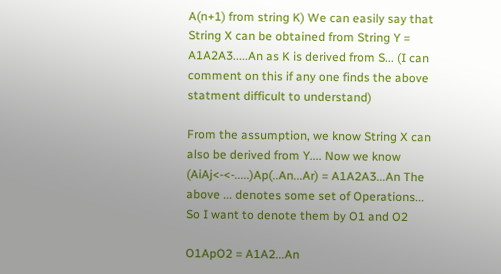A(n+1) from string K) We can easily say that String X can be obtained from String Y = A1A2A3.....An as K is derived from S... (I can comment on this if any one finds the above statment difficult to understand)

From the assumption, we know String X can also be derived from Y.... Now we know (AiAj<-<-.....)Ap(..An...Ar) = A1A2A3...An The above ... denotes some set of Operations... So I want to denote them by O1 and O2

O1ApO2 = A1A2...An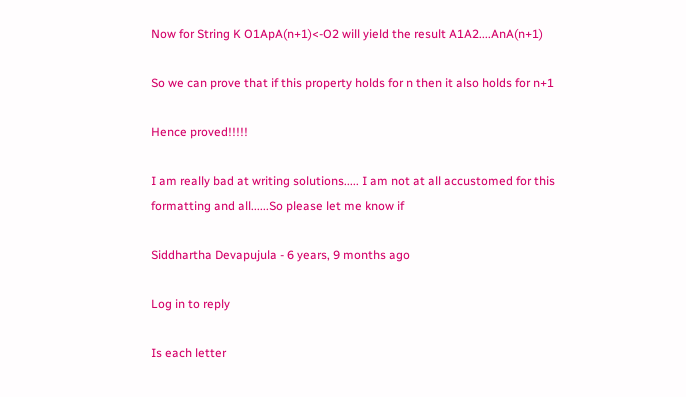Now for String K O1ApA(n+1)<-O2 will yield the result A1A2....AnA(n+1)

So we can prove that if this property holds for n then it also holds for n+1

Hence proved!!!!!

I am really bad at writing solutions..... I am not at all accustomed for this formatting and all......So please let me know if

Siddhartha Devapujula - 6 years, 9 months ago

Log in to reply

Is each letter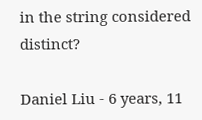in the string considered distinct?

Daniel Liu - 6 years, 11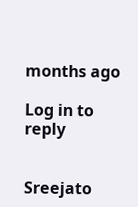months ago

Log in to reply


Sreejato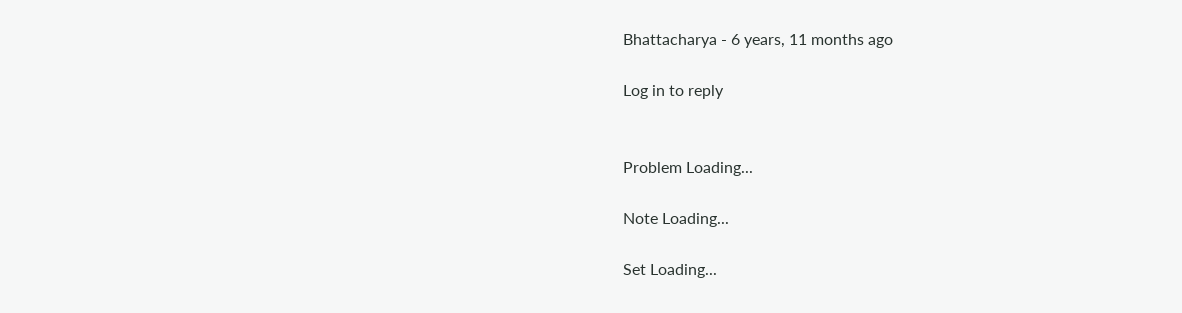Bhattacharya - 6 years, 11 months ago

Log in to reply


Problem Loading...

Note Loading...

Set Loading...